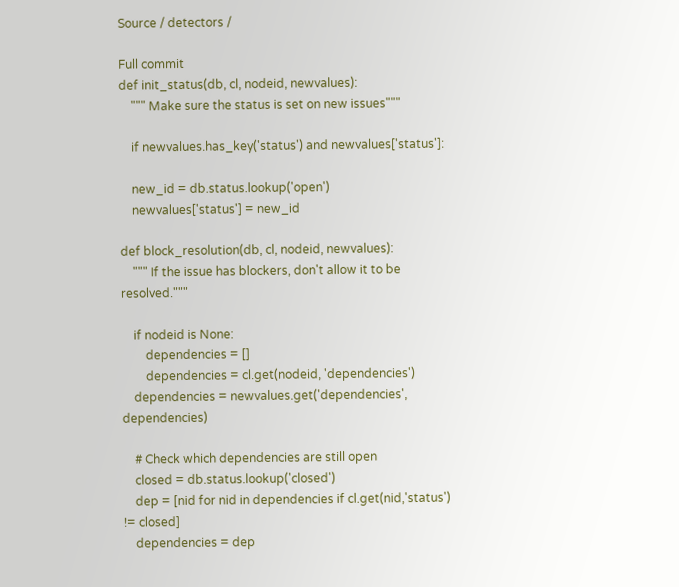Source / detectors /

Full commit
def init_status(db, cl, nodeid, newvalues):
    """ Make sure the status is set on new issues"""

    if newvalues.has_key('status') and newvalues['status']:

    new_id = db.status.lookup('open')
    newvalues['status'] = new_id

def block_resolution(db, cl, nodeid, newvalues):
    """ If the issue has blockers, don't allow it to be resolved."""

    if nodeid is None:
        dependencies = []
        dependencies = cl.get(nodeid, 'dependencies')
    dependencies = newvalues.get('dependencies', dependencies)

    # Check which dependencies are still open
    closed = db.status.lookup('closed')
    dep = [nid for nid in dependencies if cl.get(nid,'status') != closed]
    dependencies = dep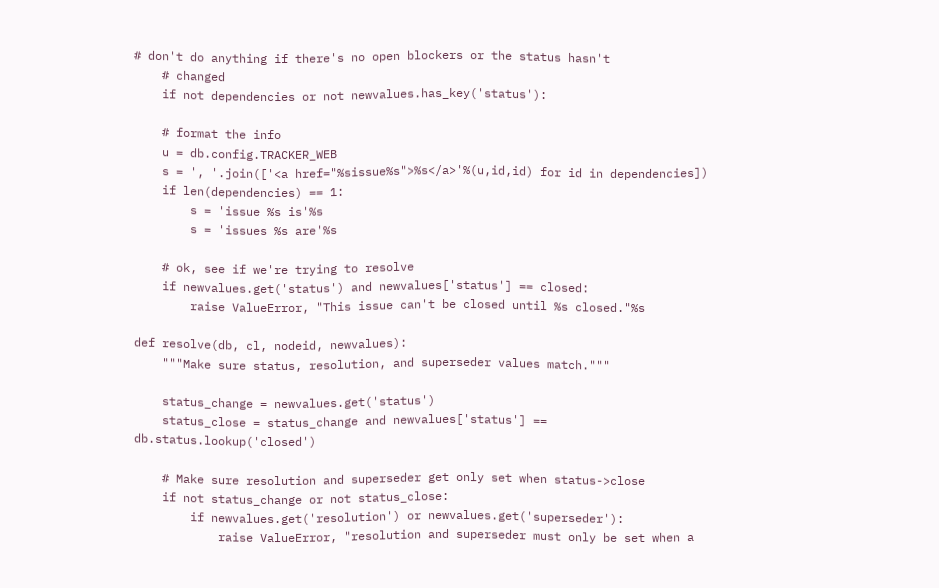# don't do anything if there's no open blockers or the status hasn't
    # changed
    if not dependencies or not newvalues.has_key('status'):

    # format the info
    u = db.config.TRACKER_WEB
    s = ', '.join(['<a href="%sissue%s">%s</a>'%(u,id,id) for id in dependencies])
    if len(dependencies) == 1:
        s = 'issue %s is'%s
        s = 'issues %s are'%s

    # ok, see if we're trying to resolve
    if newvalues.get('status') and newvalues['status'] == closed:
        raise ValueError, "This issue can't be closed until %s closed."%s

def resolve(db, cl, nodeid, newvalues):
    """Make sure status, resolution, and superseder values match."""

    status_change = newvalues.get('status')
    status_close = status_change and newvalues['status'] == db.status.lookup('closed')

    # Make sure resolution and superseder get only set when status->close
    if not status_change or not status_close:
        if newvalues.get('resolution') or newvalues.get('superseder'):
            raise ValueError, "resolution and superseder must only be set when a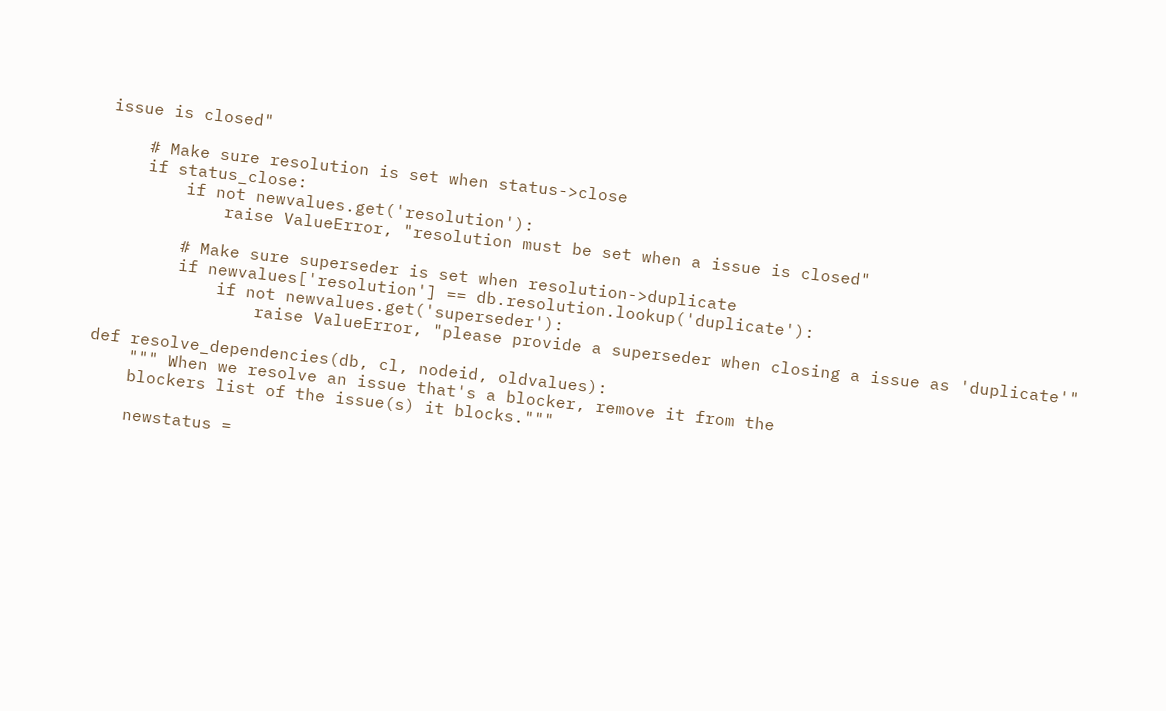issue is closed"

    # Make sure resolution is set when status->close
    if status_close:
        if not newvalues.get('resolution'):
            raise ValueError, "resolution must be set when a issue is closed"

        # Make sure superseder is set when resolution->duplicate
        if newvalues['resolution'] == db.resolution.lookup('duplicate'):
            if not newvalues.get('superseder'):
                raise ValueError, "please provide a superseder when closing a issue as 'duplicate'"

def resolve_dependencies(db, cl, nodeid, oldvalues):
    """ When we resolve an issue that's a blocker, remove it from the
    blockers list of the issue(s) it blocks."""

    newstatus =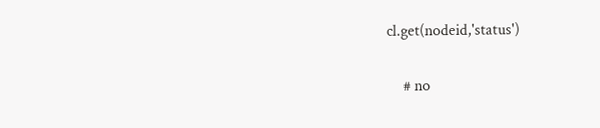cl.get(nodeid,'status')

    # no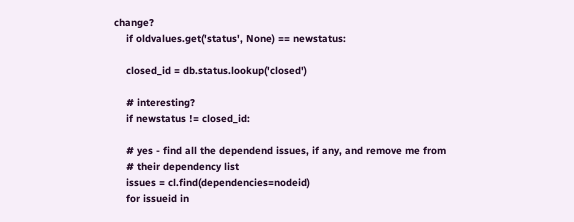change?
    if oldvalues.get('status', None) == newstatus:

    closed_id = db.status.lookup('closed')

    # interesting?
    if newstatus != closed_id:

    # yes - find all the dependend issues, if any, and remove me from
    # their dependency list
    issues = cl.find(dependencies=nodeid)
    for issueid in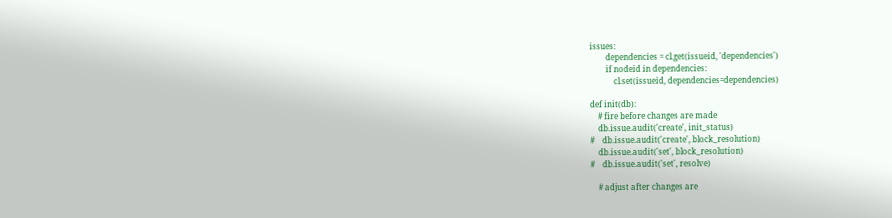issues:
        dependencies = cl.get(issueid, 'dependencies')
        if nodeid in dependencies:
            cl.set(issueid, dependencies=dependencies)

def init(db):
    # fire before changes are made
    db.issue.audit('create', init_status)
#    db.issue.audit('create', block_resolution)
    db.issue.audit('set', block_resolution)
#    db.issue.audit('set', resolve)

    # adjust after changes are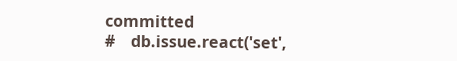committed
#    db.issue.react('set',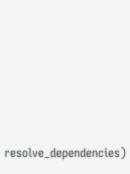resolve_dependencies)